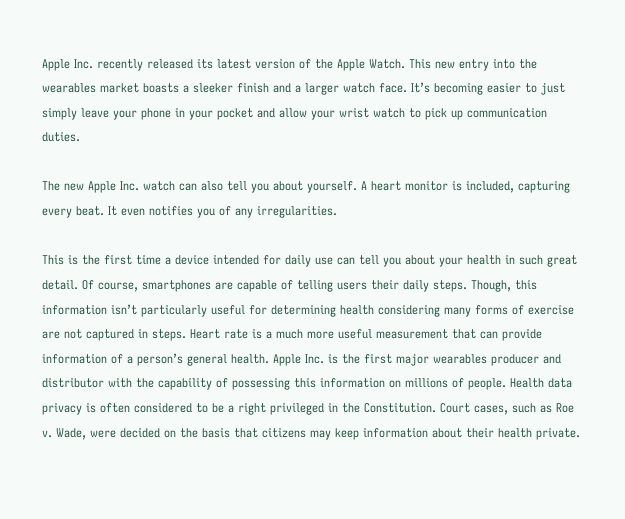Apple Inc. recently released its latest version of the Apple Watch. This new entry into the wearables market boasts a sleeker finish and a larger watch face. It’s becoming easier to just simply leave your phone in your pocket and allow your wrist watch to pick up communication duties.

The new Apple Inc. watch can also tell you about yourself. A heart monitor is included, capturing every beat. It even notifies you of any irregularities.

This is the first time a device intended for daily use can tell you about your health in such great detail. Of course, smartphones are capable of telling users their daily steps. Though, this information isn’t particularly useful for determining health considering many forms of exercise are not captured in steps. Heart rate is a much more useful measurement that can provide information of a person’s general health. Apple Inc. is the first major wearables producer and distributor with the capability of possessing this information on millions of people. Health data privacy is often considered to be a right privileged in the Constitution. Court cases, such as Roe v. Wade, were decided on the basis that citizens may keep information about their health private.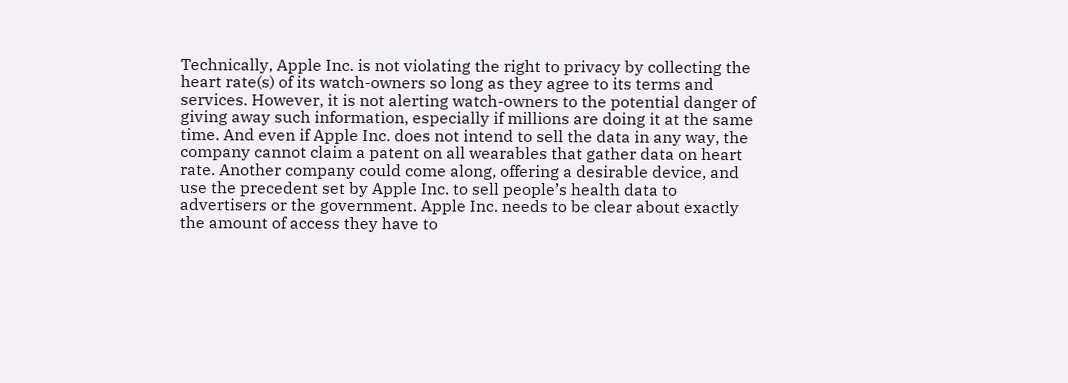Technically, Apple Inc. is not violating the right to privacy by collecting the heart rate(s) of its watch-owners so long as they agree to its terms and services. However, it is not alerting watch-owners to the potential danger of giving away such information, especially if millions are doing it at the same time. And even if Apple Inc. does not intend to sell the data in any way, the company cannot claim a patent on all wearables that gather data on heart rate. Another company could come along, offering a desirable device, and use the precedent set by Apple Inc. to sell people’s health data to advertisers or the government. Apple Inc. needs to be clear about exactly the amount of access they have to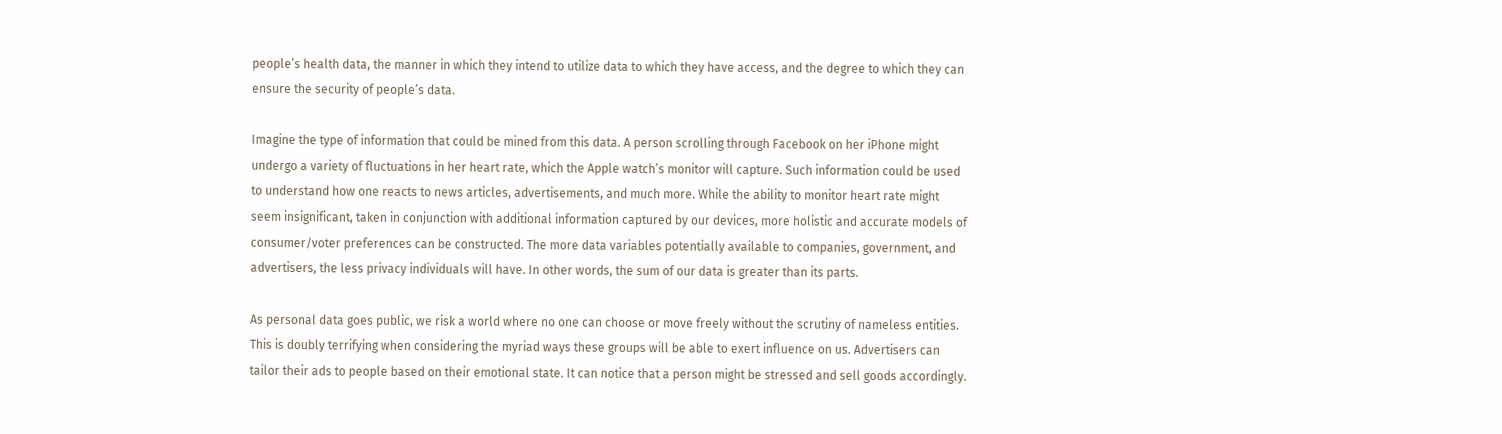people’s health data, the manner in which they intend to utilize data to which they have access, and the degree to which they can ensure the security of people’s data.

Imagine the type of information that could be mined from this data. A person scrolling through Facebook on her iPhone might undergo a variety of fluctuations in her heart rate, which the Apple watch’s monitor will capture. Such information could be used to understand how one reacts to news articles, advertisements, and much more. While the ability to monitor heart rate might seem insignificant, taken in conjunction with additional information captured by our devices, more holistic and accurate models of consumer/voter preferences can be constructed. The more data variables potentially available to companies, government, and advertisers, the less privacy individuals will have. In other words, the sum of our data is greater than its parts.

As personal data goes public, we risk a world where no one can choose or move freely without the scrutiny of nameless entities. This is doubly terrifying when considering the myriad ways these groups will be able to exert influence on us. Advertisers can tailor their ads to people based on their emotional state. It can notice that a person might be stressed and sell goods accordingly.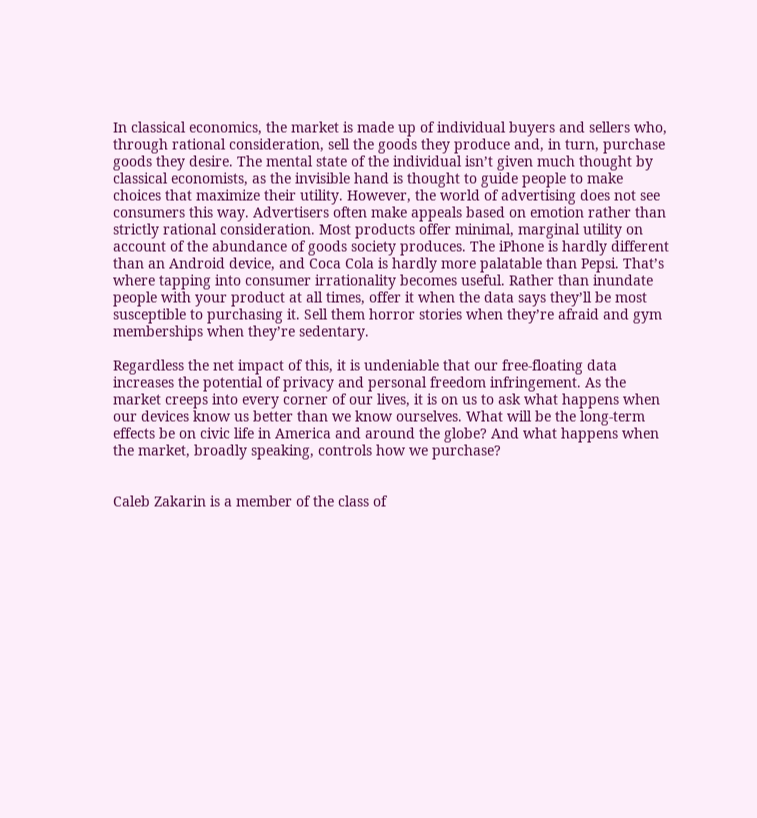In classical economics, the market is made up of individual buyers and sellers who, through rational consideration, sell the goods they produce and, in turn, purchase goods they desire. The mental state of the individual isn’t given much thought by classical economists, as the invisible hand is thought to guide people to make choices that maximize their utility. However, the world of advertising does not see consumers this way. Advertisers often make appeals based on emotion rather than strictly rational consideration. Most products offer minimal, marginal utility on account of the abundance of goods society produces. The iPhone is hardly different than an Android device, and Coca Cola is hardly more palatable than Pepsi. That’s where tapping into consumer irrationality becomes useful. Rather than inundate people with your product at all times, offer it when the data says they’ll be most susceptible to purchasing it. Sell them horror stories when they’re afraid and gym memberships when they’re sedentary.

Regardless the net impact of this, it is undeniable that our free-floating data increases the potential of privacy and personal freedom infringement. As the market creeps into every corner of our lives, it is on us to ask what happens when our devices know us better than we know ourselves. What will be the long-term effects be on civic life in America and around the globe? And what happens when the market, broadly speaking, controls how we purchase?


Caleb Zakarin is a member of the class of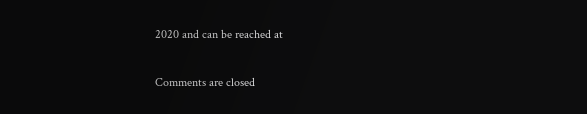2020 and can be reached at

Comments are closed